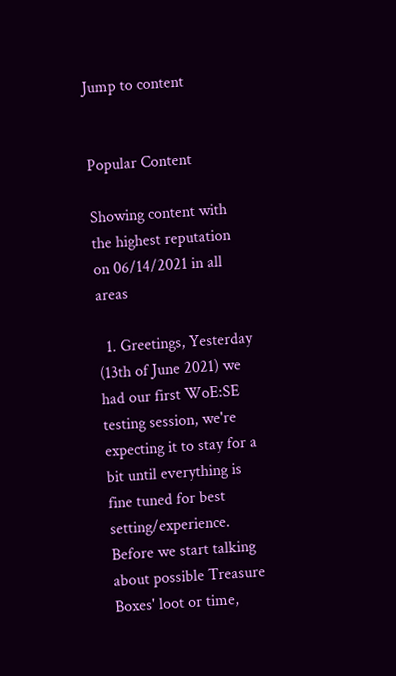Jump to content


Popular Content

Showing content with the highest reputation on 06/14/2021 in all areas

  1. Greetings, Yesterday (13th of June 2021) we had our first WoE:SE testing session, we're expecting it to stay for a bit until everything is fine tuned for best setting/experience. Before we start talking about possible Treasure Boxes' loot or time,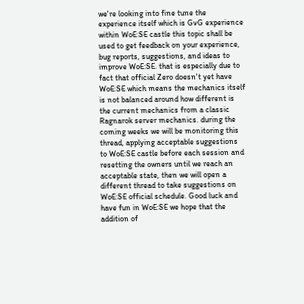we're looking into fine tune the experience itself which is GvG experience within WoE:SE castle this topic shall be used to get feedback on your experience, bug reports, suggestions, and ideas to improve WoE:SE. that is especially due to fact that official Zero doesn't yet have WoE:SE which means the mechanics itself is not balanced around how different is the current mechanics from a classic Ragnarok server mechanics. during the coming weeks we will be monitoring this thread, applying acceptable suggestions to WoE:SE castle before each session and resetting the owners until we reach an acceptable state, then we will open a different thread to take suggestions on WoE:SE official schedule. Good luck and have fun in WoE:SE we hope that the addition of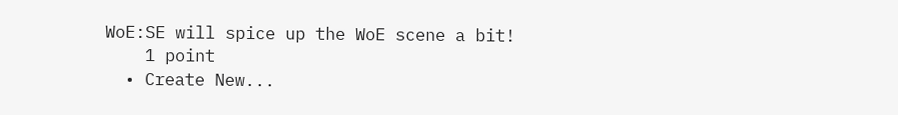WoE:SE will spice up the WoE scene a bit!
    1 point
  • Create New...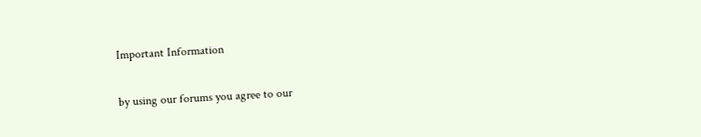Important Information

by using our forums you agree to our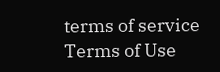terms of service Terms of Use